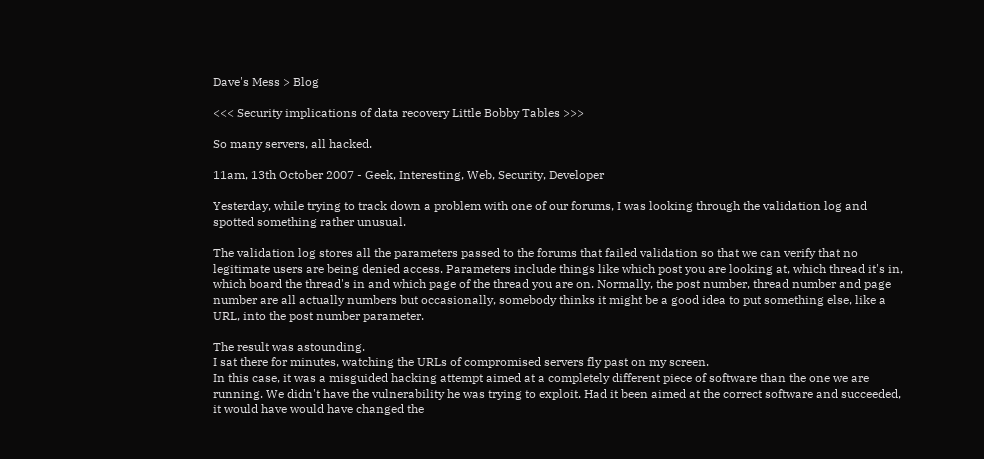Dave's Mess > Blog

<<< Security implications of data recovery Little Bobby Tables >>>

So many servers, all hacked.

11am, 13th October 2007 - Geek, Interesting, Web, Security, Developer

Yesterday, while trying to track down a problem with one of our forums, I was looking through the validation log and spotted something rather unusual.

The validation log stores all the parameters passed to the forums that failed validation so that we can verify that no legitimate users are being denied access. Parameters include things like which post you are looking at, which thread it's in, which board the thread's in and which page of the thread you are on. Normally, the post number, thread number and page number are all actually numbers but occasionally, somebody thinks it might be a good idea to put something else, like a URL, into the post number parameter.

The result was astounding.
I sat there for minutes, watching the URLs of compromised servers fly past on my screen.
In this case, it was a misguided hacking attempt aimed at a completely different piece of software than the one we are running. We didn't have the vulnerability he was trying to exploit. Had it been aimed at the correct software and succeeded, it would have would have changed the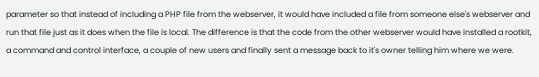parameter so that instead of including a PHP file from the webserver, it would have included a file from someone else's webserver and run that file just as it does when the file is local. The difference is that the code from the other webserver would have installed a rootkit, a command and control interface, a couple of new users and finally sent a message back to it's owner telling him where we were.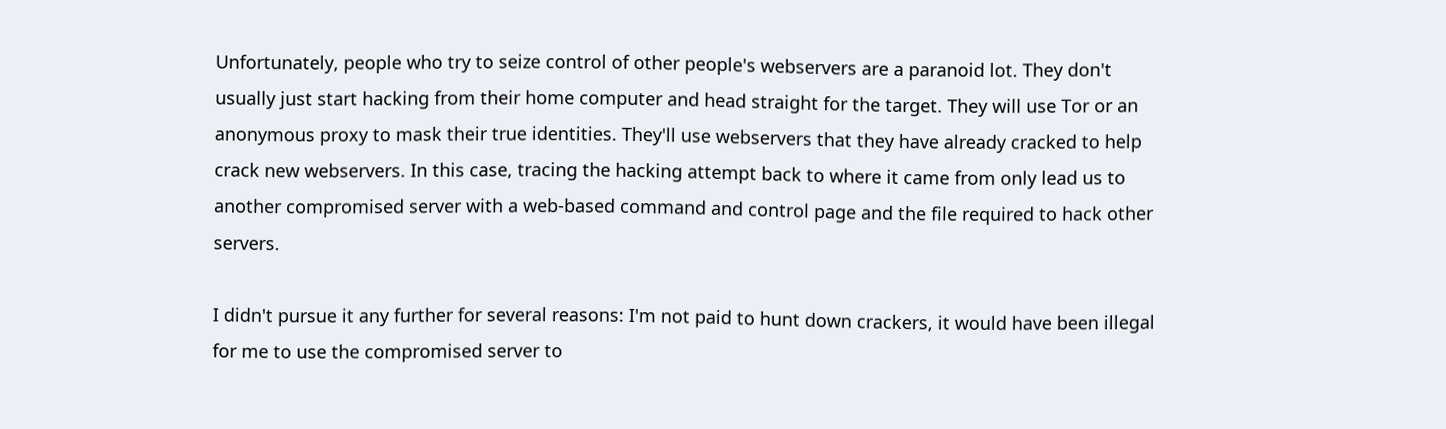Unfortunately, people who try to seize control of other people's webservers are a paranoid lot. They don't usually just start hacking from their home computer and head straight for the target. They will use Tor or an anonymous proxy to mask their true identities. They'll use webservers that they have already cracked to help crack new webservers. In this case, tracing the hacking attempt back to where it came from only lead us to another compromised server with a web-based command and control page and the file required to hack other servers.

I didn't pursue it any further for several reasons: I'm not paid to hunt down crackers, it would have been illegal for me to use the compromised server to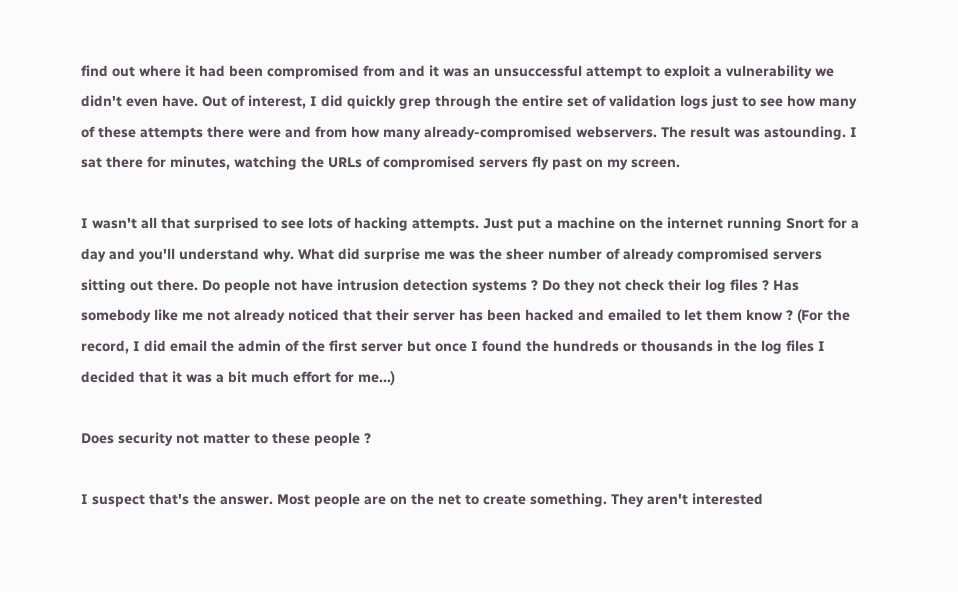find out where it had been compromised from and it was an unsuccessful attempt to exploit a vulnerability we didn't even have. Out of interest, I did quickly grep through the entire set of validation logs just to see how many of these attempts there were and from how many already-compromised webservers. The result was astounding. I sat there for minutes, watching the URLs of compromised servers fly past on my screen.

I wasn't all that surprised to see lots of hacking attempts. Just put a machine on the internet running Snort for a day and you'll understand why. What did surprise me was the sheer number of already compromised servers sitting out there. Do people not have intrusion detection systems ? Do they not check their log files ? Has somebody like me not already noticed that their server has been hacked and emailed to let them know ? (For the record, I did email the admin of the first server but once I found the hundreds or thousands in the log files I decided that it was a bit much effort for me...)

Does security not matter to these people ?

I suspect that's the answer. Most people are on the net to create something. They aren't interested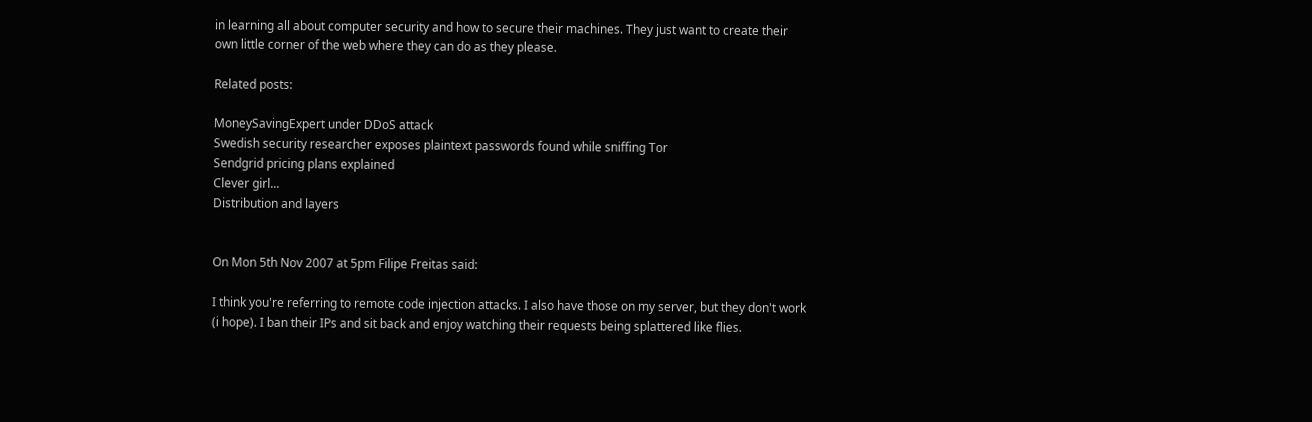in learning all about computer security and how to secure their machines. They just want to create their own little corner of the web where they can do as they please.

Related posts:

MoneySavingExpert under DDoS attack
Swedish security researcher exposes plaintext passwords found while sniffing Tor
Sendgrid pricing plans explained
Clever girl...
Distribution and layers


On Mon 5th Nov 2007 at 5pm Filipe Freitas said:

I think you're referring to remote code injection attacks. I also have those on my server, but they don't work (i hope). I ban their IPs and sit back and enjoy watching their requests being splattered like flies.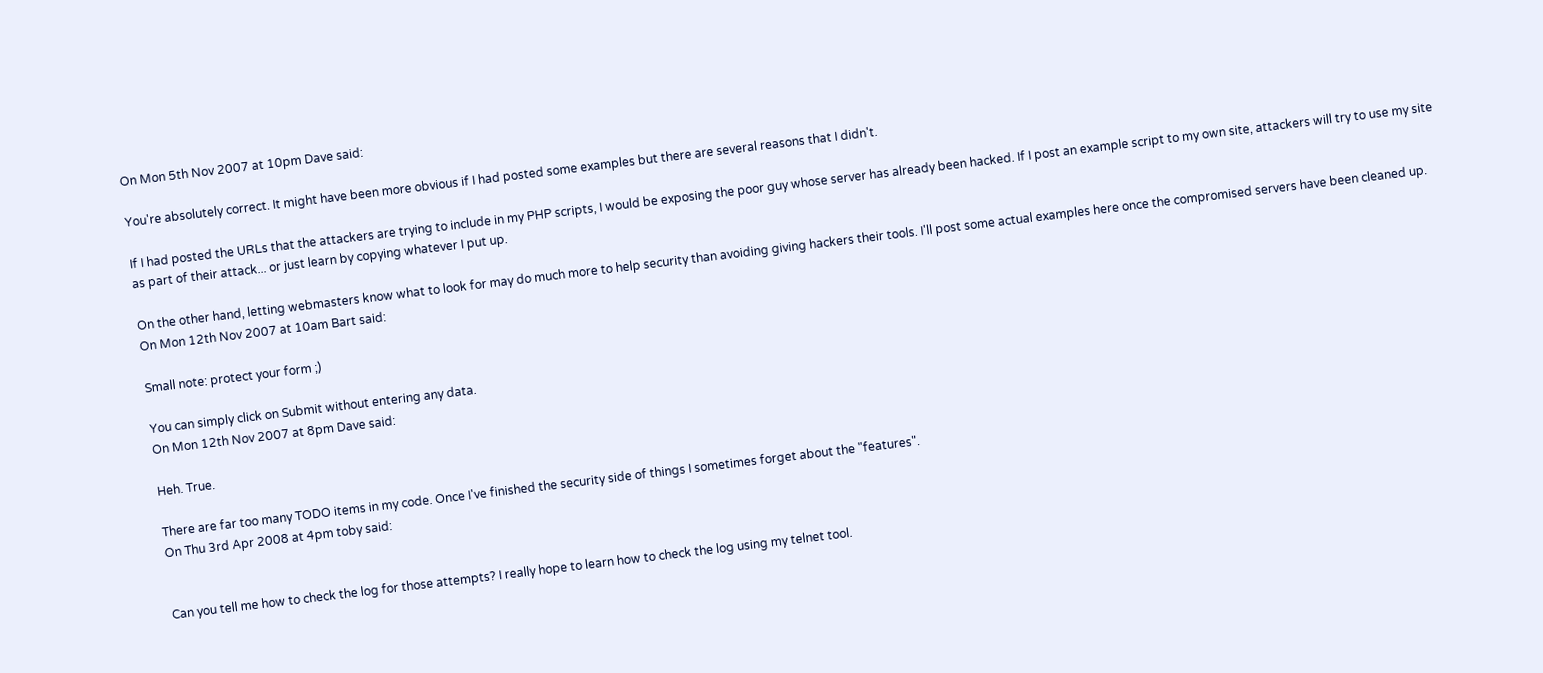On Mon 5th Nov 2007 at 10pm Dave said:

You're absolutely correct. It might have been more obvious if I had posted some examples but there are several reasons that I didn't.

If I had posted the URLs that the attackers are trying to include in my PHP scripts, I would be exposing the poor guy whose server has already been hacked. If I post an example script to my own site, attackers will try to use my site as part of their attack... or just learn by copying whatever I put up.

On the other hand, letting webmasters know what to look for may do much more to help security than avoiding giving hackers their tools. I'll post some actual examples here once the compromised servers have been cleaned up.
On Mon 12th Nov 2007 at 10am Bart said:

Small note: protect your form ;)

You can simply click on Submit without entering any data.
On Mon 12th Nov 2007 at 8pm Dave said:

Heh. True.

There are far too many TODO items in my code. Once I've finished the security side of things I sometimes forget about the "features".
On Thu 3rd Apr 2008 at 4pm toby said:


Can you tell me how to check the log for those attempts? I really hope to learn how to check the log using my telnet tool.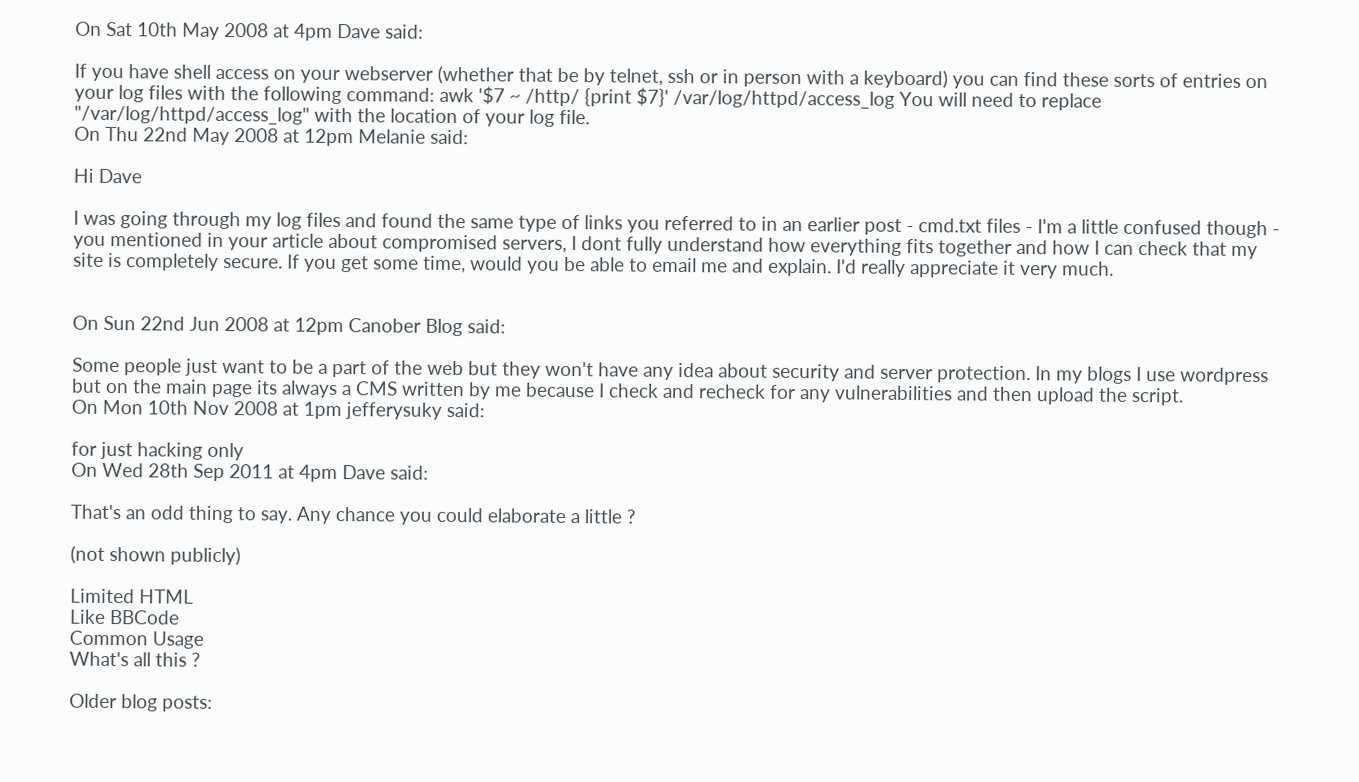On Sat 10th May 2008 at 4pm Dave said:

If you have shell access on your webserver (whether that be by telnet, ssh or in person with a keyboard) you can find these sorts of entries on your log files with the following command: awk '$7 ~ /http/ {print $7}' /var/log/httpd/access_log You will need to replace "/var/log/httpd/access_log" with the location of your log file.
On Thu 22nd May 2008 at 12pm Melanie said:

Hi Dave

I was going through my log files and found the same type of links you referred to in an earlier post - cmd.txt files - I'm a little confused though - you mentioned in your article about compromised servers, I dont fully understand how everything fits together and how I can check that my site is completely secure. If you get some time, would you be able to email me and explain. I'd really appreciate it very much.


On Sun 22nd Jun 2008 at 12pm Canober Blog said:

Some people just want to be a part of the web but they won't have any idea about security and server protection. In my blogs I use wordpress but on the main page its always a CMS written by me because I check and recheck for any vulnerabilities and then upload the script.
On Mon 10th Nov 2008 at 1pm jefferysuky said:

for just hacking only
On Wed 28th Sep 2011 at 4pm Dave said:

That's an odd thing to say. Any chance you could elaborate a little ?

(not shown publicly)

Limited HTML
Like BBCode
Common Usage
What's all this ?

Older blog posts: